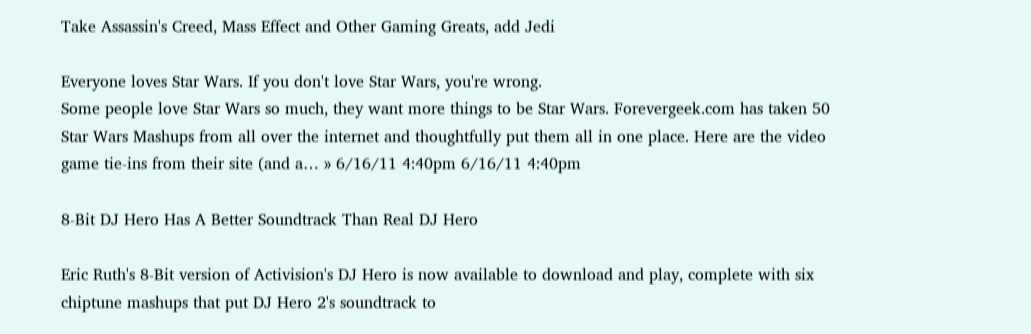Take Assassin's Creed, Mass Effect and Other Gaming Greats, add Jedi

Everyone loves Star Wars. If you don't love Star Wars, you're wrong.
Some people love Star Wars so much, they want more things to be Star Wars. Forevergeek.com has taken 50 Star Wars Mashups from all over the internet and thoughtfully put them all in one place. Here are the video game tie-ins from their site (and a… » 6/16/11 4:40pm 6/16/11 4:40pm

8-Bit DJ Hero Has A Better Soundtrack Than Real DJ Hero

Eric Ruth's 8-Bit version of Activision's DJ Hero is now available to download and play, complete with six chiptune mashups that put DJ Hero 2's soundtrack to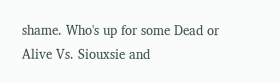shame. Who's up for some Dead or Alive Vs. Siouxsie and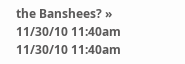the Banshees? » 11/30/10 11:40am 11/30/10 11:40am